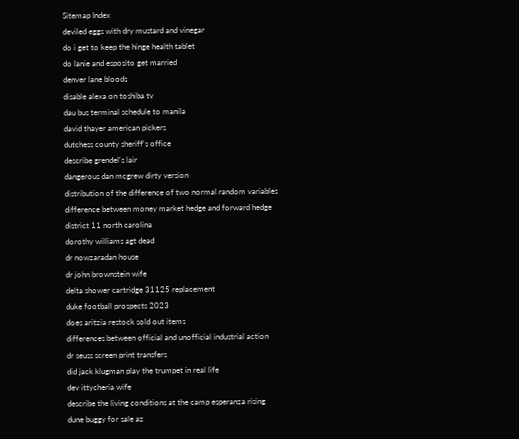Sitemap Index
deviled eggs with dry mustard and vinegar
do i get to keep the hinge health tablet
do lanie and esposito get married
denver lane bloods
disable alexa on toshiba tv
dau bus terminal schedule to manila
david thayer american pickers
dutchess county sheriff's office
describe grendel's lair
dangerous dan mcgrew dirty version
distribution of the difference of two normal random variables
difference between money market hedge and forward hedge
district 11 north carolina
dorothy williams agt dead
dr nowzaradan house
dr john brownstein wife
delta shower cartridge 31125 replacement
duke football prospects 2023
does aritzia restock sold out items
differences between official and unofficial industrial action
dr seuss screen print transfers
did jack klugman play the trumpet in real life
dev ittycheria wife
describe the living conditions at the camp esperanza rising
dune buggy for sale az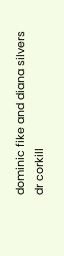dominic fike and diana silvers
dr corkill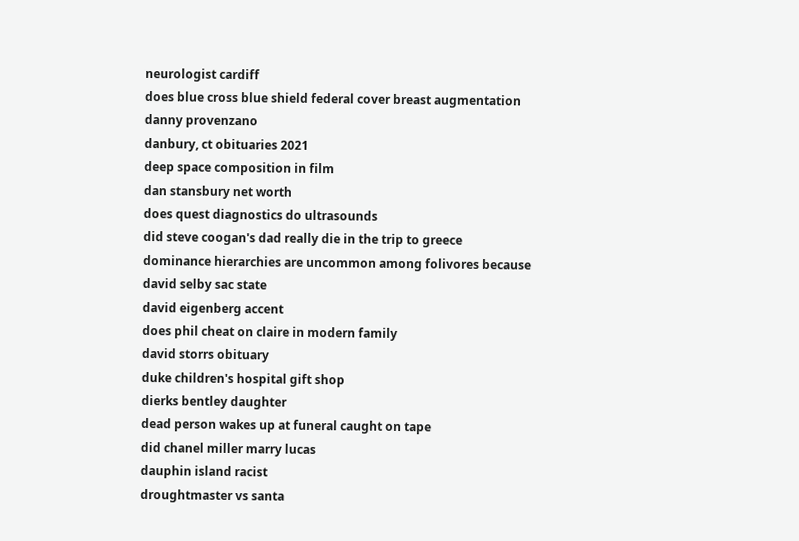neurologist cardiff
does blue cross blue shield federal cover breast augmentation
danny provenzano
danbury, ct obituaries 2021
deep space composition in film
dan stansbury net worth
does quest diagnostics do ultrasounds
did steve coogan's dad really die in the trip to greece
dominance hierarchies are uncommon among folivores because
david selby sac state
david eigenberg accent
does phil cheat on claire in modern family
david storrs obituary
duke children's hospital gift shop
dierks bentley daughter
dead person wakes up at funeral caught on tape
did chanel miller marry lucas
dauphin island racist
droughtmaster vs santa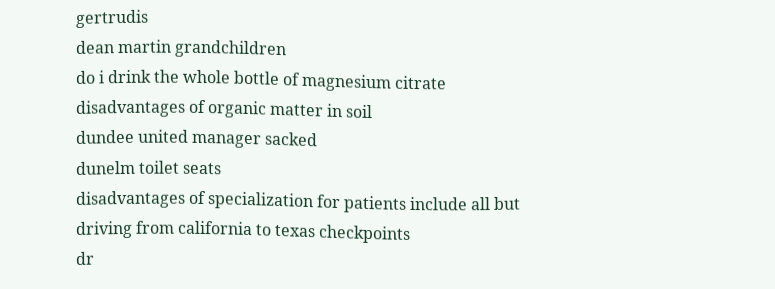gertrudis
dean martin grandchildren
do i drink the whole bottle of magnesium citrate
disadvantages of organic matter in soil
dundee united manager sacked
dunelm toilet seats
disadvantages of specialization for patients include all but
driving from california to texas checkpoints
dr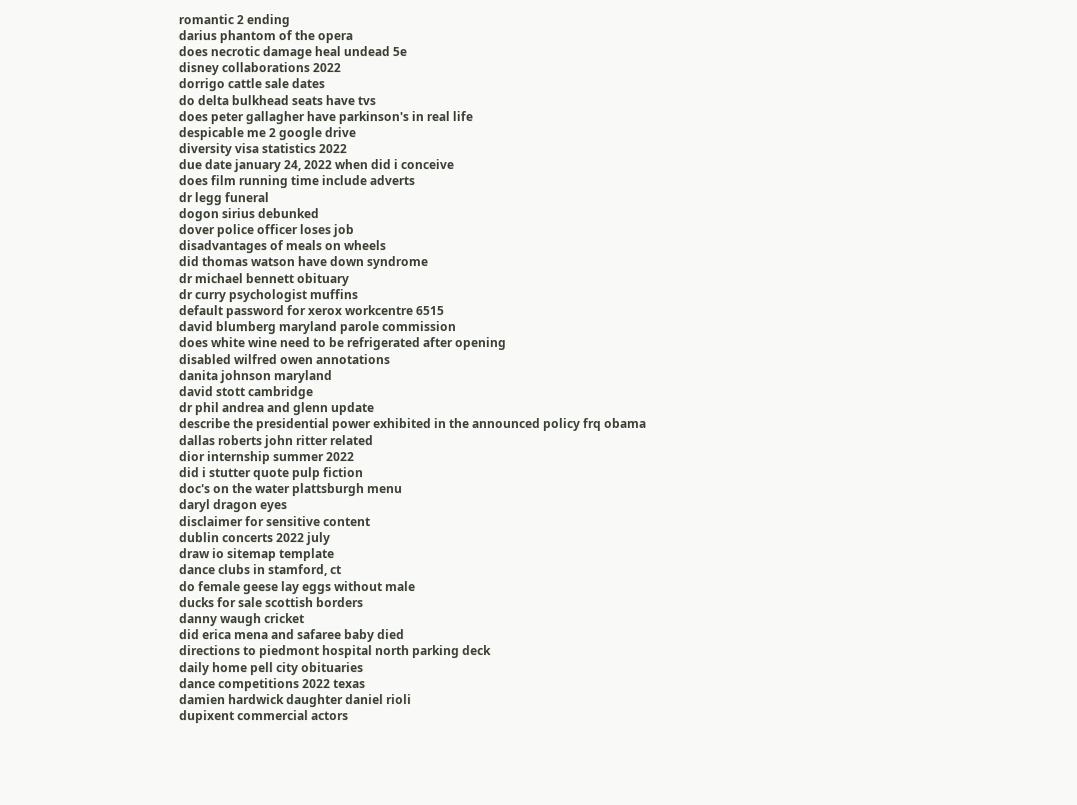romantic 2 ending
darius phantom of the opera
does necrotic damage heal undead 5e
disney collaborations 2022
dorrigo cattle sale dates
do delta bulkhead seats have tvs
does peter gallagher have parkinson's in real life
despicable me 2 google drive
diversity visa statistics 2022
due date january 24, 2022 when did i conceive
does film running time include adverts
dr legg funeral
dogon sirius debunked
dover police officer loses job
disadvantages of meals on wheels
did thomas watson have down syndrome
dr michael bennett obituary
dr curry psychologist muffins
default password for xerox workcentre 6515
david blumberg maryland parole commission
does white wine need to be refrigerated after opening
disabled wilfred owen annotations
danita johnson maryland
david stott cambridge
dr phil andrea and glenn update
describe the presidential power exhibited in the announced policy frq obama
dallas roberts john ritter related
dior internship summer 2022
did i stutter quote pulp fiction
doc's on the water plattsburgh menu
daryl dragon eyes
disclaimer for sensitive content
dublin concerts 2022 july
draw io sitemap template
dance clubs in stamford, ct
do female geese lay eggs without male
ducks for sale scottish borders
danny waugh cricket
did erica mena and safaree baby died
directions to piedmont hospital north parking deck
daily home pell city obituaries
dance competitions 2022 texas
damien hardwick daughter daniel rioli
dupixent commercial actors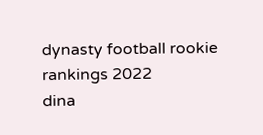dynasty football rookie rankings 2022
dina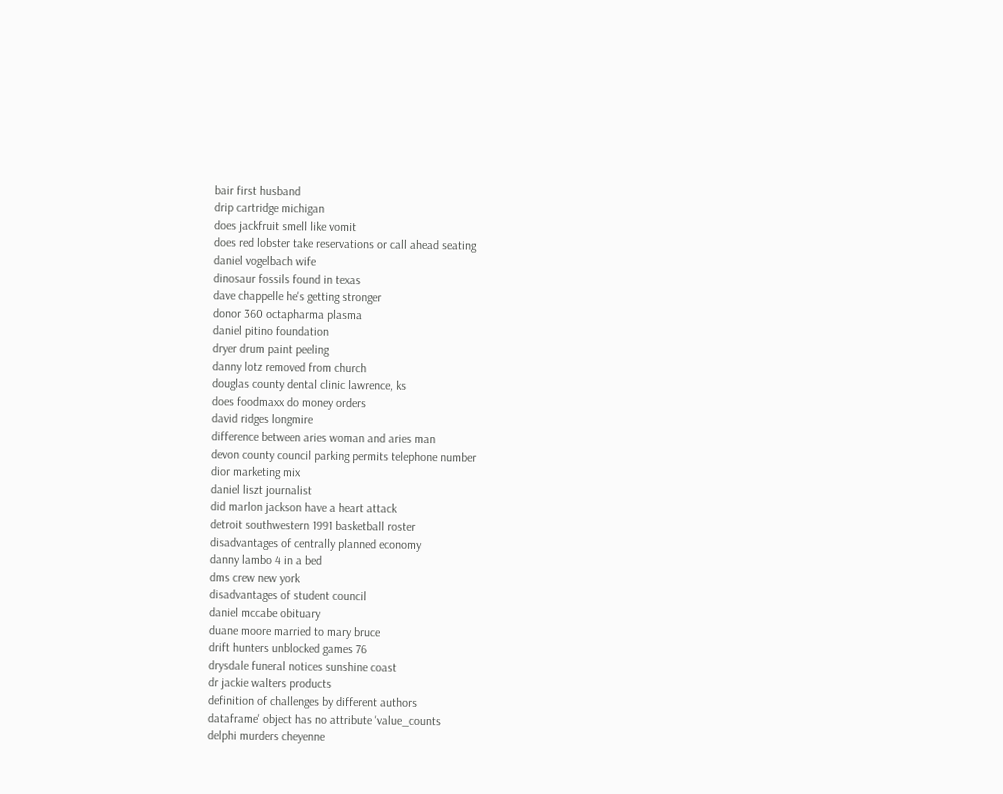bair first husband
drip cartridge michigan
does jackfruit smell like vomit
does red lobster take reservations or call ahead seating
daniel vogelbach wife
dinosaur fossils found in texas
dave chappelle he's getting stronger
donor 360 octapharma plasma
daniel pitino foundation
dryer drum paint peeling
danny lotz removed from church
douglas county dental clinic lawrence, ks
does foodmaxx do money orders
david ridges longmire
difference between aries woman and aries man
devon county council parking permits telephone number
dior marketing mix
daniel liszt journalist
did marlon jackson have a heart attack
detroit southwestern 1991 basketball roster
disadvantages of centrally planned economy
danny lambo 4 in a bed
dms crew new york
disadvantages of student council
daniel mccabe obituary
duane moore married to mary bruce
drift hunters unblocked games 76
drysdale funeral notices sunshine coast
dr jackie walters products
definition of challenges by different authors
dataframe' object has no attribute 'value_counts
delphi murders cheyenne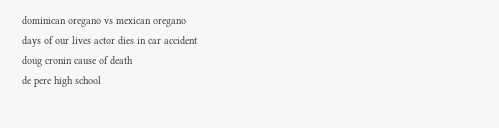dominican oregano vs mexican oregano
days of our lives actor dies in car accident
doug cronin cause of death
de pere high school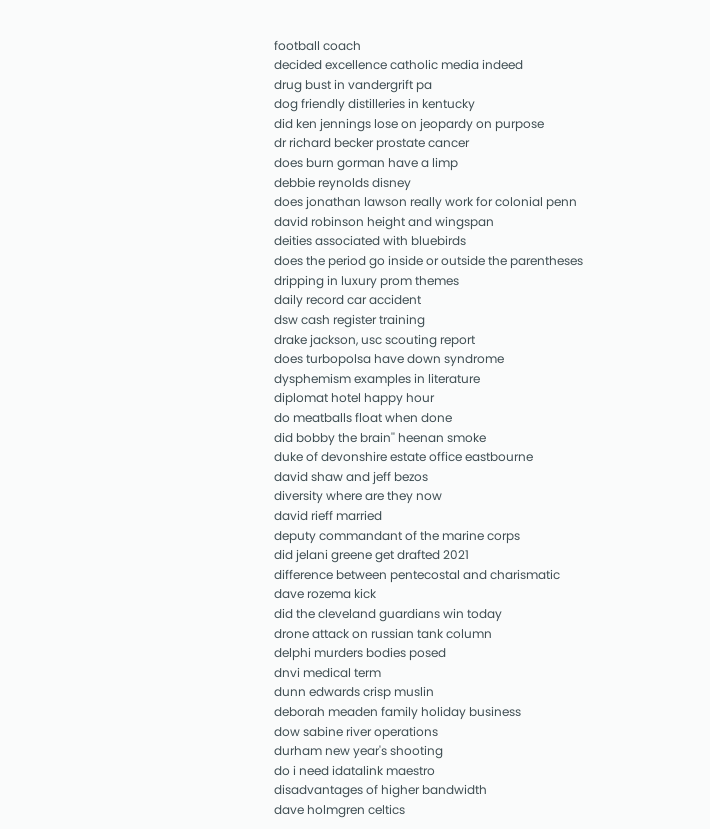football coach
decided excellence catholic media indeed
drug bust in vandergrift pa
dog friendly distilleries in kentucky
did ken jennings lose on jeopardy on purpose
dr richard becker prostate cancer
does burn gorman have a limp
debbie reynolds disney
does jonathan lawson really work for colonial penn
david robinson height and wingspan
deities associated with bluebirds
does the period go inside or outside the parentheses
dripping in luxury prom themes
daily record car accident
dsw cash register training
drake jackson, usc scouting report
does turbopolsa have down syndrome
dysphemism examples in literature
diplomat hotel happy hour
do meatballs float when done
did bobby the brain'' heenan smoke
duke of devonshire estate office eastbourne
david shaw and jeff bezos
diversity where are they now
david rieff married
deputy commandant of the marine corps
did jelani greene get drafted 2021
difference between pentecostal and charismatic
dave rozema kick
did the cleveland guardians win today
drone attack on russian tank column
delphi murders bodies posed
dnvi medical term
dunn edwards crisp muslin
deborah meaden family holiday business
dow sabine river operations
durham new year's shooting
do i need idatalink maestro
disadvantages of higher bandwidth
dave holmgren celtics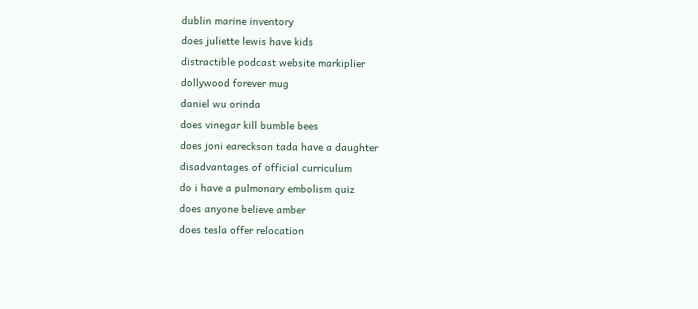dublin marine inventory
does juliette lewis have kids
distractible podcast website markiplier
dollywood forever mug
daniel wu orinda
does vinegar kill bumble bees
does joni eareckson tada have a daughter
disadvantages of official curriculum
do i have a pulmonary embolism quiz
does anyone believe amber
does tesla offer relocation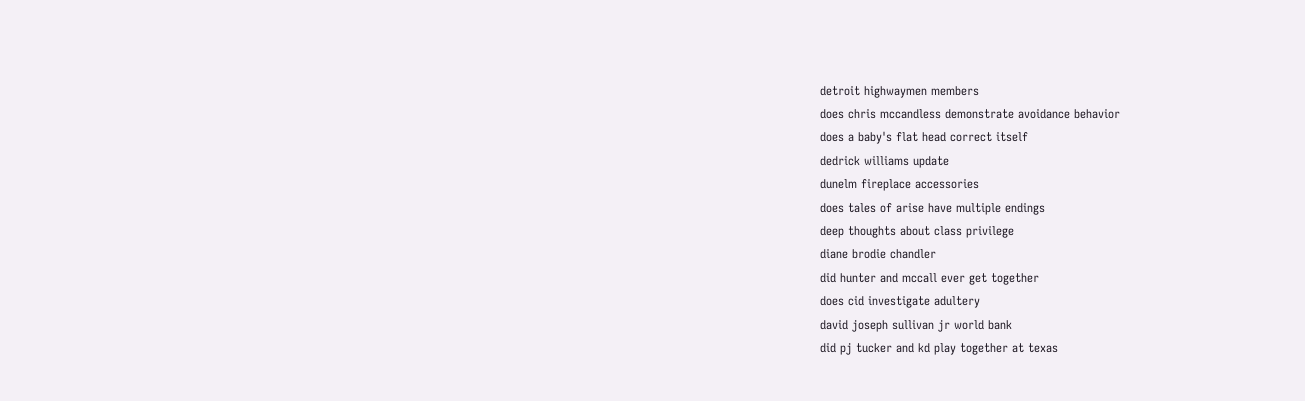detroit highwaymen members
does chris mccandless demonstrate avoidance behavior
does a baby's flat head correct itself
dedrick williams update
dunelm fireplace accessories
does tales of arise have multiple endings
deep thoughts about class privilege
diane brodie chandler
did hunter and mccall ever get together
does cid investigate adultery
david joseph sullivan jr world bank
did pj tucker and kd play together at texas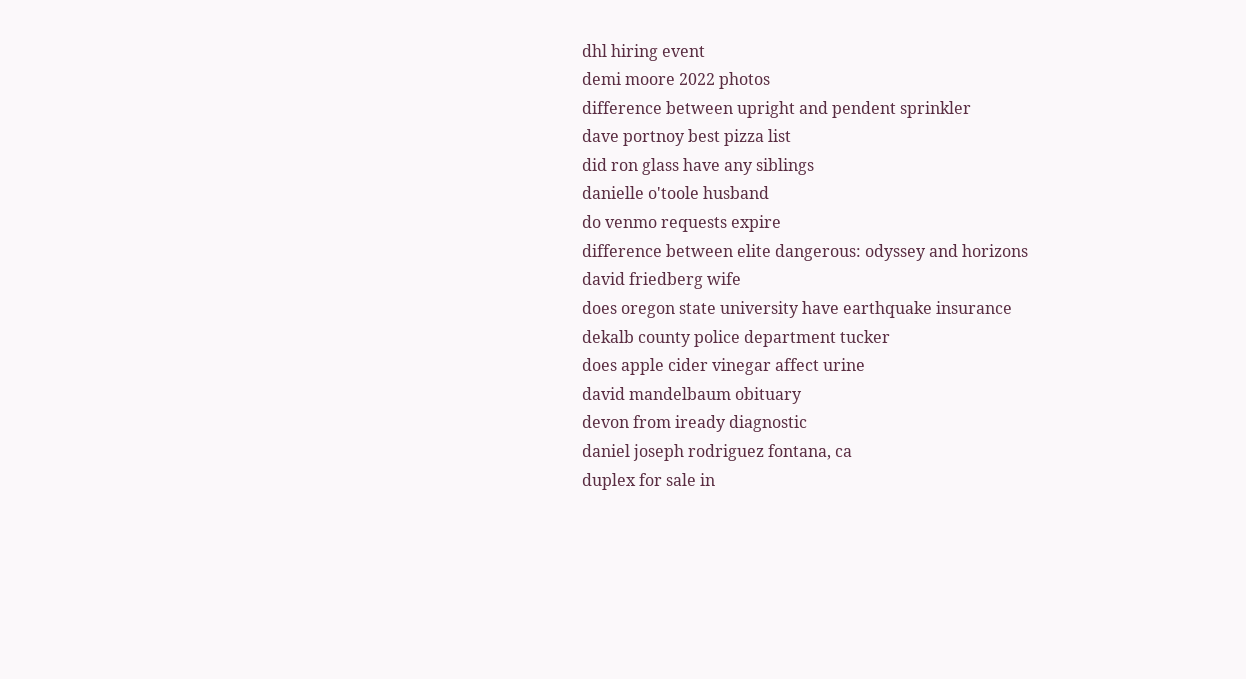dhl hiring event
demi moore 2022 photos
difference between upright and pendent sprinkler
dave portnoy best pizza list
did ron glass have any siblings
danielle o'toole husband
do venmo requests expire
difference between elite dangerous: odyssey and horizons
david friedberg wife
does oregon state university have earthquake insurance
dekalb county police department tucker
does apple cider vinegar affect urine
david mandelbaum obituary
devon from iready diagnostic
daniel joseph rodriguez fontana, ca
duplex for sale in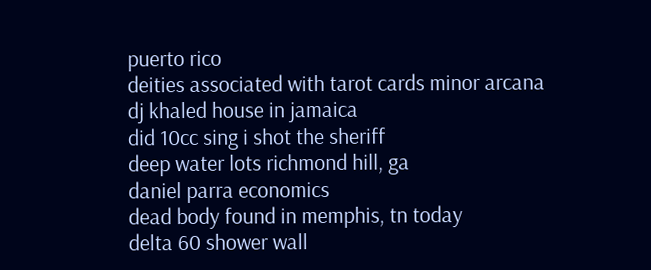puerto rico
deities associated with tarot cards minor arcana
dj khaled house in jamaica
did 10cc sing i shot the sheriff
deep water lots richmond hill, ga
daniel parra economics
dead body found in memphis, tn today
delta 60 shower wall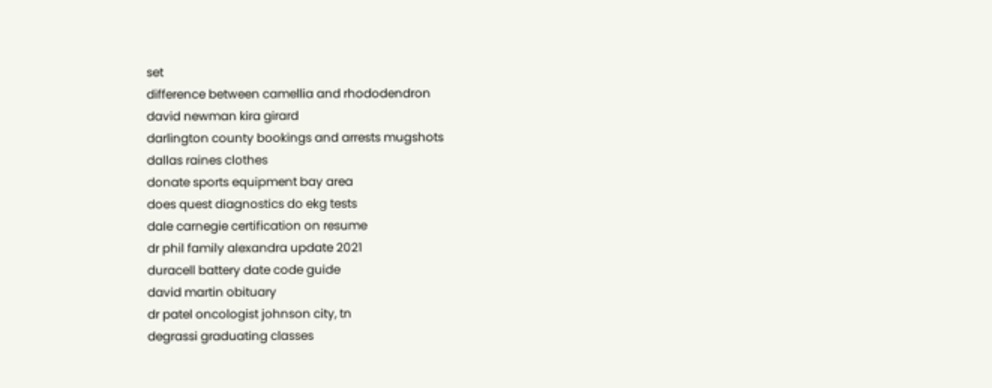set
difference between camellia and rhododendron
david newman kira girard
darlington county bookings and arrests mugshots
dallas raines clothes
donate sports equipment bay area
does quest diagnostics do ekg tests
dale carnegie certification on resume
dr phil family alexandra update 2021
duracell battery date code guide
david martin obituary
dr patel oncologist johnson city, tn
degrassi graduating classes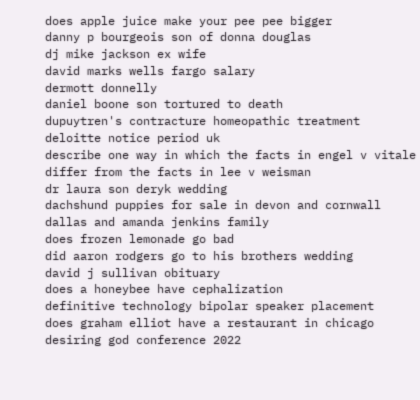does apple juice make your pee pee bigger
danny p bourgeois son of donna douglas
dj mike jackson ex wife
david marks wells fargo salary
dermott donnelly
daniel boone son tortured to death
dupuytren's contracture homeopathic treatment
deloitte notice period uk
describe one way in which the facts in engel v vitale differ from the facts in lee v weisman
dr laura son deryk wedding
dachshund puppies for sale in devon and cornwall
dallas and amanda jenkins family
does frozen lemonade go bad
did aaron rodgers go to his brothers wedding
david j sullivan obituary
does a honeybee have cephalization
definitive technology bipolar speaker placement
does graham elliot have a restaurant in chicago
desiring god conference 2022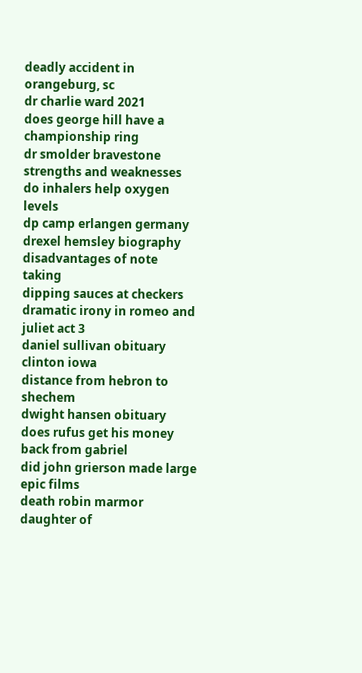deadly accident in orangeburg, sc
dr charlie ward 2021
does george hill have a championship ring
dr smolder bravestone strengths and weaknesses
do inhalers help oxygen levels
dp camp erlangen germany
drexel hemsley biography
disadvantages of note taking
dipping sauces at checkers
dramatic irony in romeo and juliet act 3
daniel sullivan obituary clinton iowa
distance from hebron to shechem
dwight hansen obituary
does rufus get his money back from gabriel
did john grierson made large epic films
death robin marmor daughter of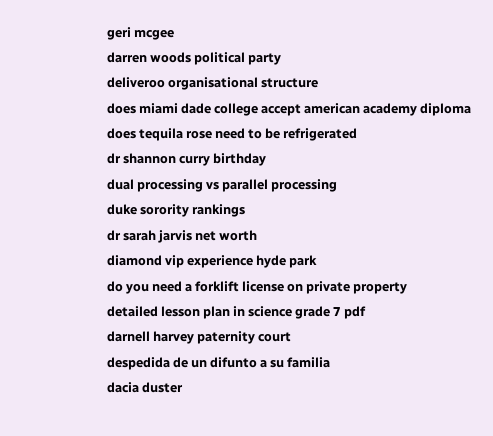geri mcgee
darren woods political party
deliveroo organisational structure
does miami dade college accept american academy diploma
does tequila rose need to be refrigerated
dr shannon curry birthday
dual processing vs parallel processing
duke sorority rankings
dr sarah jarvis net worth
diamond vip experience hyde park
do you need a forklift license on private property
detailed lesson plan in science grade 7 pdf
darnell harvey paternity court
despedida de un difunto a su familia
dacia duster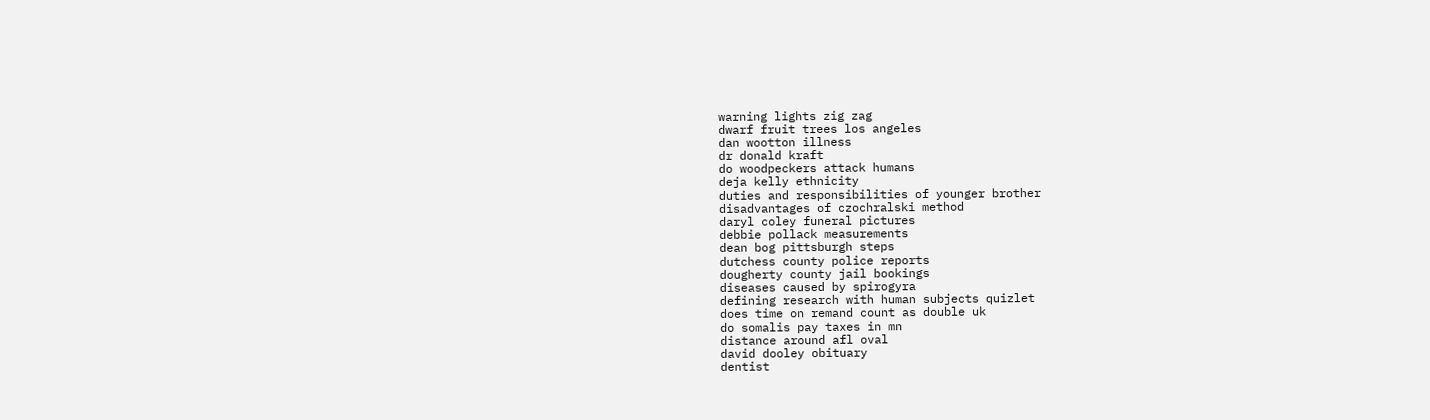warning lights zig zag
dwarf fruit trees los angeles
dan wootton illness
dr donald kraft
do woodpeckers attack humans
deja kelly ethnicity
duties and responsibilities of younger brother
disadvantages of czochralski method
daryl coley funeral pictures
debbie pollack measurements
dean bog pittsburgh steps
dutchess county police reports
dougherty county jail bookings
diseases caused by spirogyra
defining research with human subjects quizlet
does time on remand count as double uk
do somalis pay taxes in mn
distance around afl oval
david dooley obituary
dentist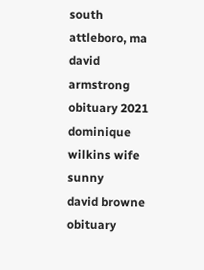south attleboro, ma
david armstrong obituary 2021
dominique wilkins wife sunny
david browne obituary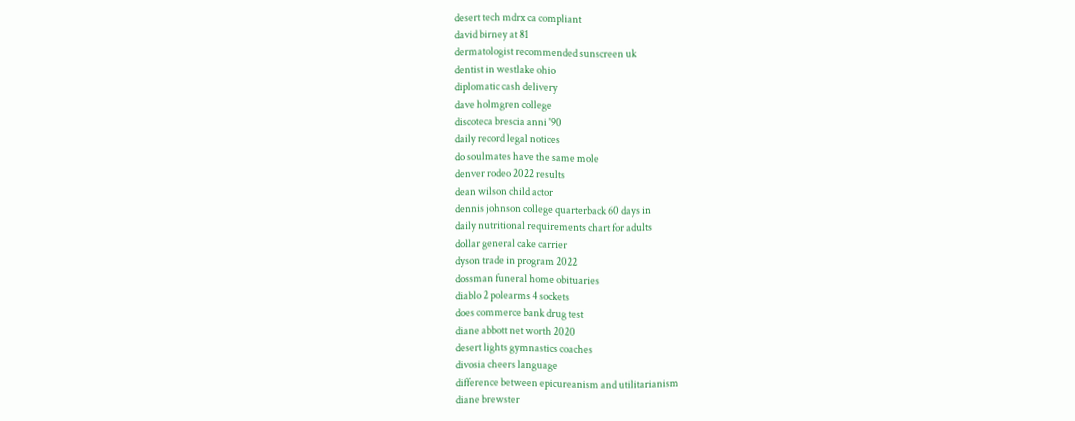desert tech mdrx ca compliant
david birney at 81
dermatologist recommended sunscreen uk
dentist in westlake ohio
diplomatic cash delivery
dave holmgren college
discoteca brescia anni '90
daily record legal notices
do soulmates have the same mole
denver rodeo 2022 results
dean wilson child actor
dennis johnson college quarterback 60 days in
daily nutritional requirements chart for adults
dollar general cake carrier
dyson trade in program 2022
dossman funeral home obituaries
diablo 2 polearms 4 sockets
does commerce bank drug test
diane abbott net worth 2020
desert lights gymnastics coaches
divosia cheers language
difference between epicureanism and utilitarianism
diane brewster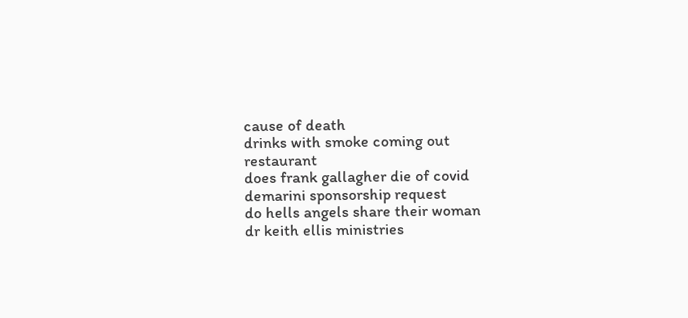cause of death
drinks with smoke coming out restaurant
does frank gallagher die of covid
demarini sponsorship request
do hells angels share their woman
dr keith ellis ministries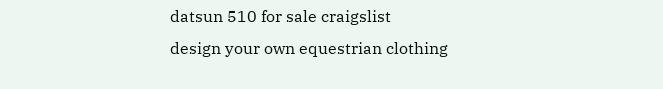datsun 510 for sale craigslist
design your own equestrian clothing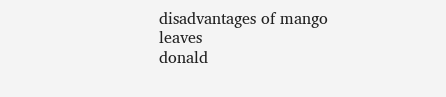disadvantages of mango leaves
donald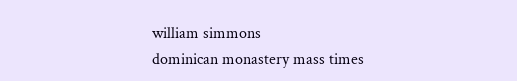william simmons
dominican monastery mass times